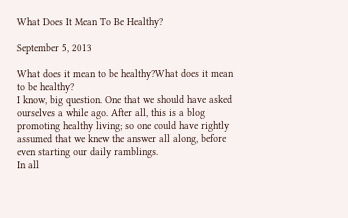What Does It Mean To Be Healthy?

September 5, 2013

What does it mean to be healthy?What does it mean to be healthy?
I know, big question. One that we should have asked ourselves a while ago. After all, this is a blog promoting healthy living; so one could have rightly assumed that we knew the answer all along, before even starting our daily ramblings.
In all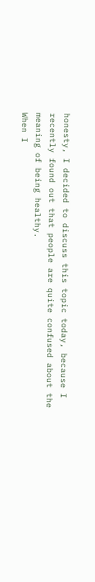honesty, I decided to discuss this topic today, because I recently found out that people are quite confused about the meaning of being healthy.
When I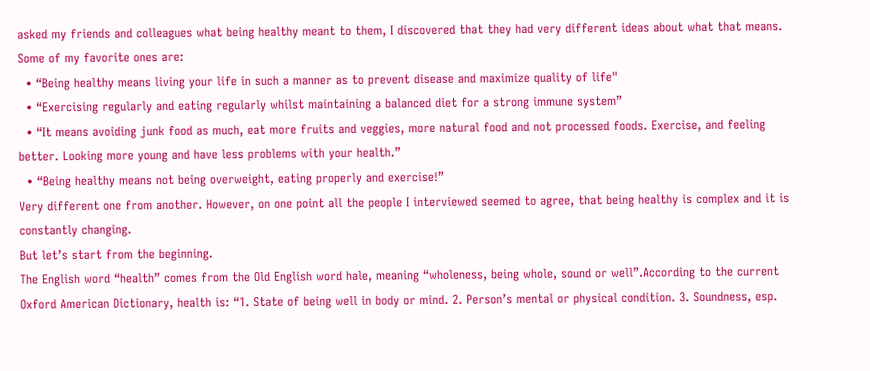asked my friends and colleagues what being healthy meant to them, I discovered that they had very different ideas about what that means. Some of my favorite ones are:
  • “Being healthy means living your life in such a manner as to prevent disease and maximize quality of life"
  • “Exercising regularly and eating regularly whilst maintaining a balanced diet for a strong immune system”
  • “It means avoiding junk food as much, eat more fruits and veggies, more natural food and not processed foods. Exercise, and feeling better. Looking more young and have less problems with your health.”
  • “Being healthy means not being overweight, eating properly and exercise!”
Very different one from another. However, on one point all the people I interviewed seemed to agree, that being healthy is complex and it is constantly changing.
But let’s start from the beginning.
The English word “health” comes from the Old English word hale, meaning “wholeness, being whole, sound or well”.According to the current Oxford American Dictionary, health is: “1. State of being well in body or mind. 2. Person’s mental or physical condition. 3. Soundness, esp.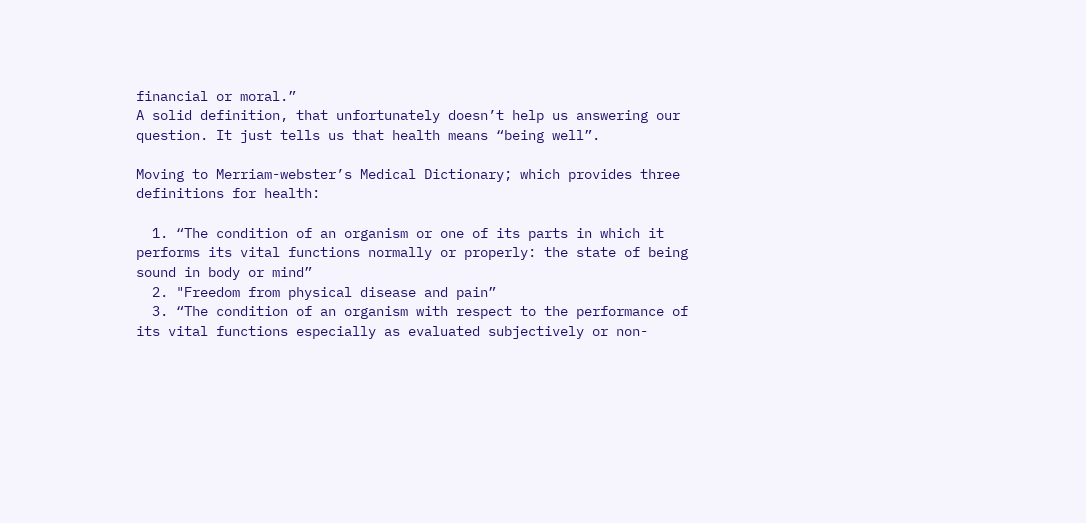financial or moral.”
A solid definition, that unfortunately doesn’t help us answering our question. It just tells us that health means “being well”.

Moving to Merriam-webster’s Medical Dictionary; which provides three definitions for health:

  1. “The condition of an organism or one of its parts in which it performs its vital functions normally or properly: the state of being sound in body or mind”
  2. "Freedom from physical disease and pain”
  3. “The condition of an organism with respect to the performance of its vital functions especially as evaluated subjectively or non-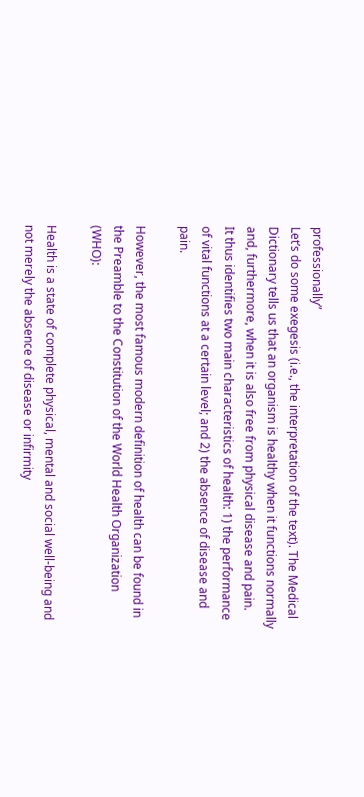professionally”
Let’s do some exegesis (i.e., the interpretation of the text). The Medical Dictionary tells us that an organism is healthy when it functions normally and, furthermore, when it is also free from physical disease and pain.
It thus identifies two main characteristics of health: 1) the performance of vital functions at a certain level; and 2) the absence of disease and pain.

However, the most famous modern definition of health can be found in the Preamble to the Constitution of the World Health Organization (WHO):

Health is a state of complete physical, mental and social well-being and not merely the absence of disease or infirmity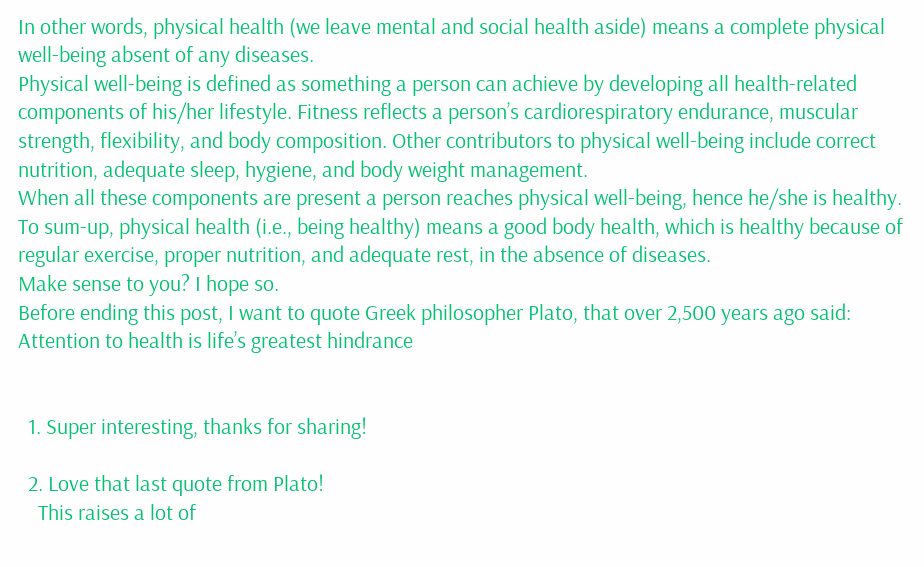In other words, physical health (we leave mental and social health aside) means a complete physical well-being absent of any diseases.
Physical well-being is defined as something a person can achieve by developing all health-related components of his/her lifestyle. Fitness reflects a person’s cardiorespiratory endurance, muscular strength, flexibility, and body composition. Other contributors to physical well-being include correct nutrition, adequate sleep, hygiene, and body weight management.
When all these components are present a person reaches physical well-being, hence he/she is healthy.
To sum-up, physical health (i.e., being healthy) means a good body health, which is healthy because of regular exercise, proper nutrition, and adequate rest, in the absence of diseases.
Make sense to you? I hope so.
Before ending this post, I want to quote Greek philosopher Plato, that over 2,500 years ago said:
Attention to health is life’s greatest hindrance


  1. Super interesting, thanks for sharing!

  2. Love that last quote from Plato!
    This raises a lot of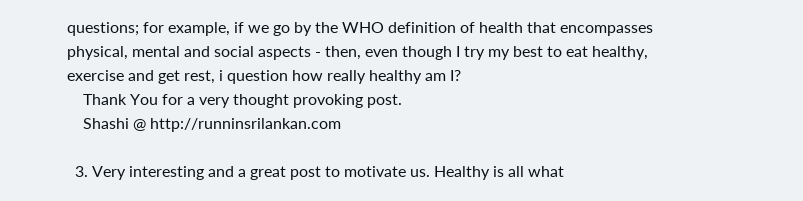questions; for example, if we go by the WHO definition of health that encompasses physical, mental and social aspects - then, even though I try my best to eat healthy, exercise and get rest, i question how really healthy am I?
    Thank You for a very thought provoking post.
    Shashi @ http://runninsrilankan.com

  3. Very interesting and a great post to motivate us. Healthy is all what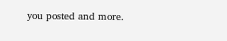you posted and more.